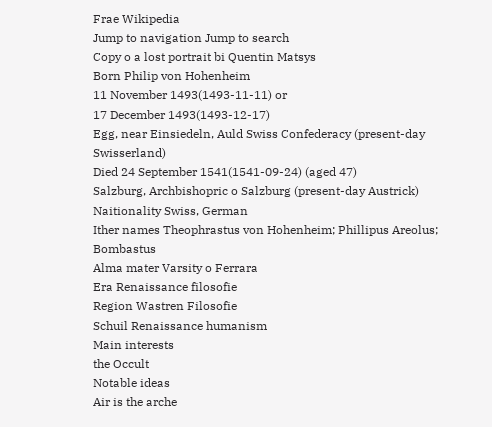Frae Wikipedia
Jump to navigation Jump to search
Copy o a lost portrait bi Quentin Matsys
Born Philip von Hohenheim
11 November 1493(1493-11-11) or
17 December 1493(1493-12-17)
Egg, near Einsiedeln, Auld Swiss Confederacy (present-day Swisserland)
Died 24 September 1541(1541-09-24) (aged 47)
Salzburg, Archbishopric o Salzburg (present-day Austrick)
Naitionality Swiss, German
Ither names Theophrastus von Hohenheim; Phillipus Areolus; Bombastus
Alma mater Varsity o Ferrara
Era Renaissance filosofie
Region Wastren Filosofie
Schuil Renaissance humanism
Main interests
the Occult
Notable ideas
Air is the arche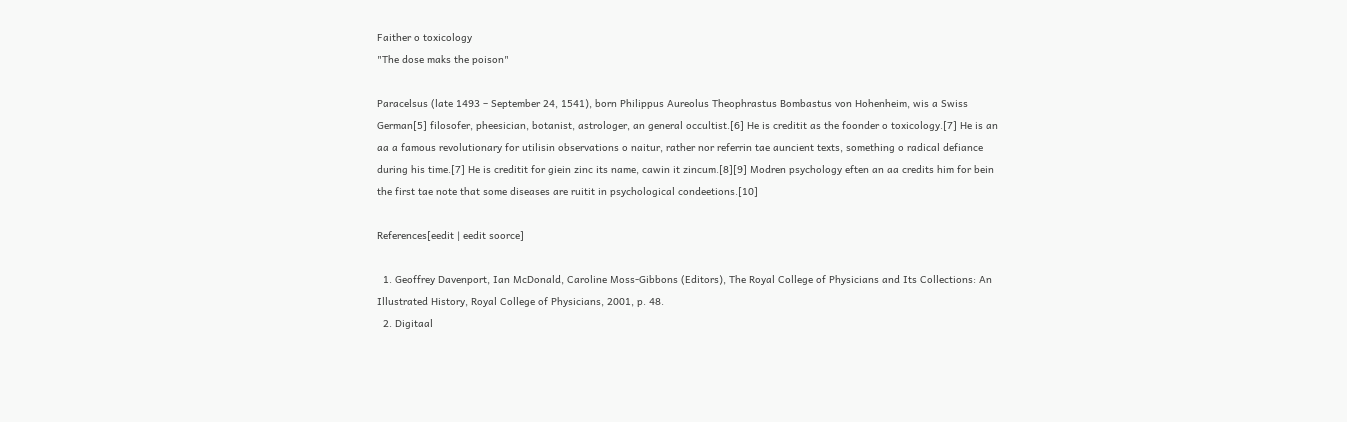Faither o toxicology
"The dose maks the poison"

Paracelsus (late 1493 – September 24, 1541), born Philippus Aureolus Theophrastus Bombastus von Hohenheim, wis a Swiss German[5] filosofer, pheesician, botanist, astrologer, an general occultist.[6] He is creditit as the foonder o toxicology.[7] He is an aa a famous revolutionary for utilisin observations o naitur, rather nor referrin tae auncient texts, something o radical defiance during his time.[7] He is creditit for giein zinc its name, cawin it zincum.[8][9] Modren psychology eften an aa credits him for bein the first tae note that some diseases are ruitit in psychological condeetions.[10]

References[eedit | eedit soorce]

  1. Geoffrey Davenport, Ian McDonald, Caroline Moss-Gibbons (Editors), The Royal College of Physicians and Its Collections: An Illustrated History, Royal College of Physicians, 2001, p. 48.
  2. Digitaal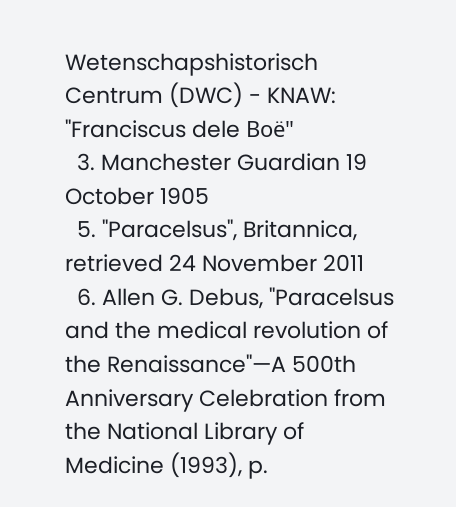Wetenschapshistorisch Centrum (DWC) - KNAW: "Franciscus dele Boë"
  3. Manchester Guardian 19 October 1905
  5. "Paracelsus", Britannica, retrieved 24 November 2011
  6. Allen G. Debus, "Paracelsus and the medical revolution of the Renaissance"—A 500th Anniversary Celebration from the National Library of Medicine (1993), p.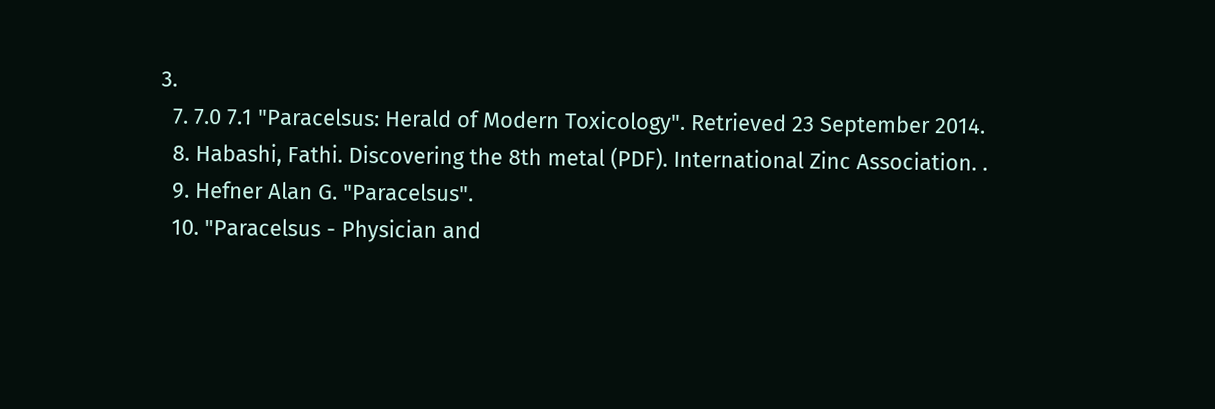3.
  7. 7.0 7.1 "Paracelsus: Herald of Modern Toxicology". Retrieved 23 September 2014.
  8. Habashi, Fathi. Discovering the 8th metal (PDF). International Zinc Association. .
  9. Hefner Alan G. "Paracelsus".
  10. "Paracelsus - Physician and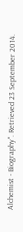Alchemist - Biography". Retrieved 23 September 2014.